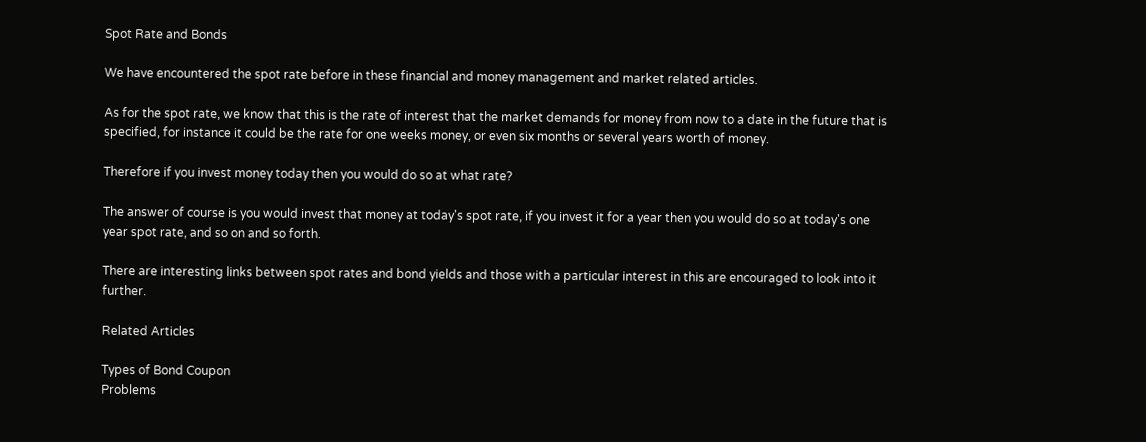Spot Rate and Bonds

We have encountered the spot rate before in these financial and money management and market related articles.

As for the spot rate, we know that this is the rate of interest that the market demands for money from now to a date in the future that is specified, for instance it could be the rate for one weeks money, or even six months or several years worth of money.

Therefore if you invest money today then you would do so at what rate?

The answer of course is you would invest that money at today's spot rate, if you invest it for a year then you would do so at today's one year spot rate, and so on and so forth.

There are interesting links between spot rates and bond yields and those with a particular interest in this are encouraged to look into it further.

Related Articles

Types of Bond Coupon
Problems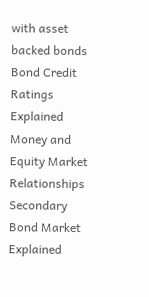with asset backed bonds
Bond Credit Ratings Explained
Money and Equity Market Relationships
Secondary Bond Market Explained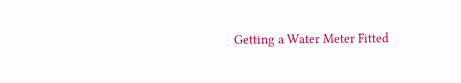Getting a Water Meter Fitted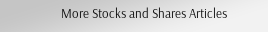More Stocks and Shares Articles